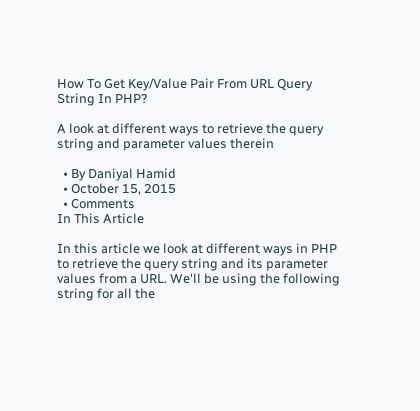How To Get Key/Value Pair From URL Query String In PHP?

A look at different ways to retrieve the query string and parameter values therein

  • By Daniyal Hamid
  • October 15, 2015
  • Comments
In This Article

In this article we look at different ways in PHP to retrieve the query string and its parameter values from a URL. We'll be using the following string for all the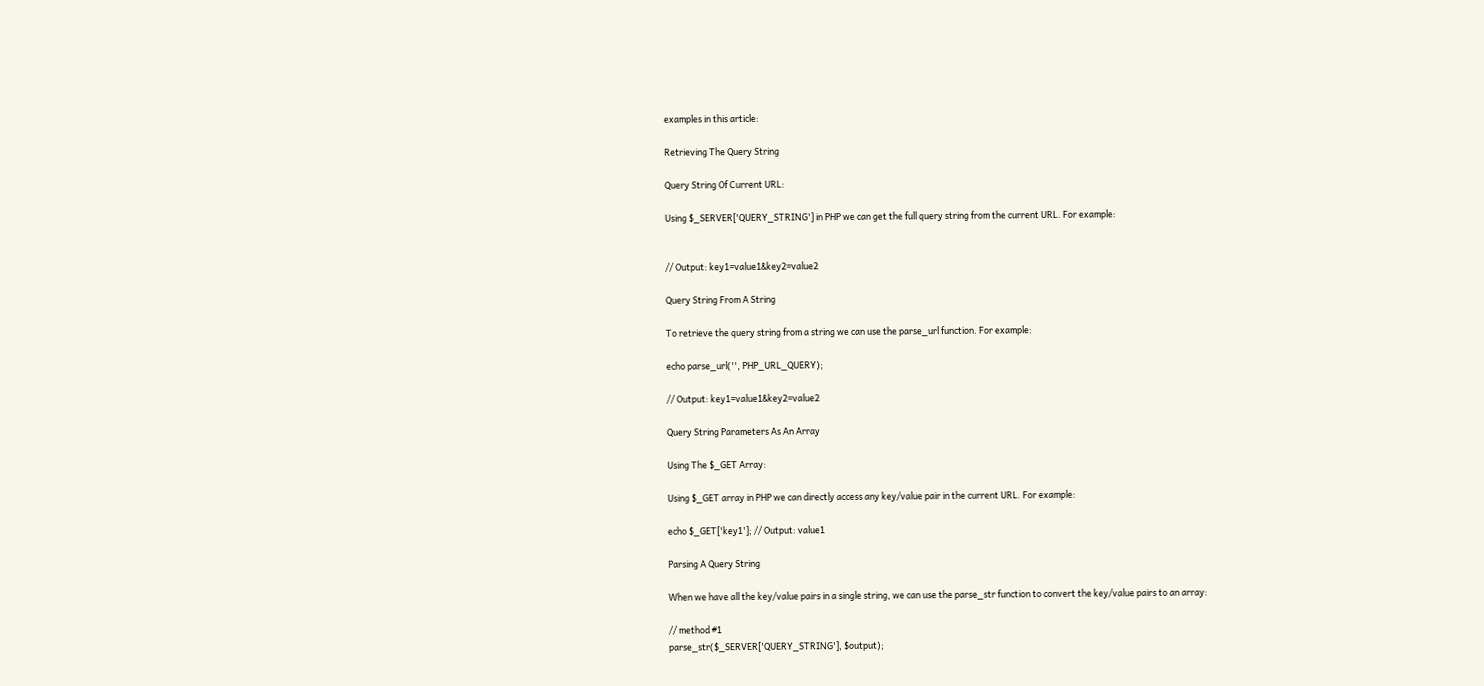examples in this article:

Retrieving The Query String

Query String Of Current URL:

Using $_SERVER['QUERY_STRING'] in PHP we can get the full query string from the current URL. For example:


// Output: key1=value1&key2=value2

Query String From A String

To retrieve the query string from a string we can use the parse_url function. For example:

echo parse_url('', PHP_URL_QUERY);

// Output: key1=value1&key2=value2

Query String Parameters As An Array

Using The $_GET Array:

Using $_GET array in PHP we can directly access any key/value pair in the current URL. For example:

echo $_GET['key1']; // Output: value1

Parsing A Query String

When we have all the key/value pairs in a single string, we can use the parse_str function to convert the key/value pairs to an array:

// method #1
parse_str($_SERVER['QUERY_STRING'], $output);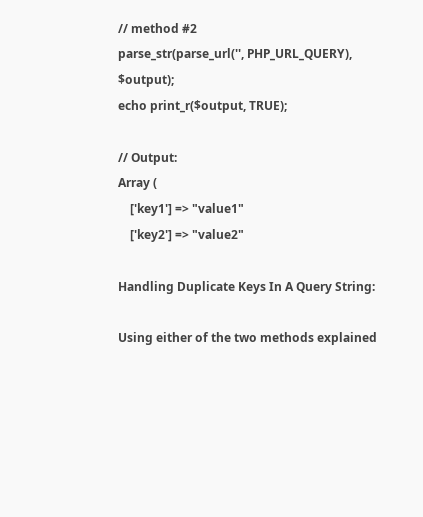// method #2
parse_str(parse_url('', PHP_URL_QUERY), $output);
echo print_r($output, TRUE);

// Output:
Array (
    ['key1'] => "value1"
    ['key2'] => "value2"

Handling Duplicate Keys In A Query String:

Using either of the two methods explained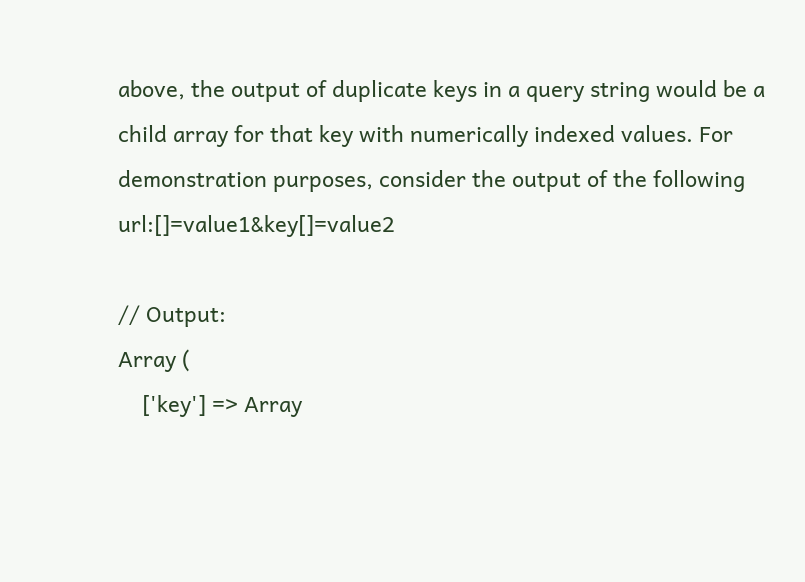above, the output of duplicate keys in a query string would be a child array for that key with numerically indexed values. For demonstration purposes, consider the output of the following url:[]=value1&key[]=value2

// Output:
Array (
    ['key'] => Array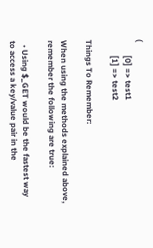(
        [0] => test1
        [1] => test2

Things To Remember:

When using the methods explained above, remember the following are true:

  • Using $_GET would be the fastest way to access a key/value pair in the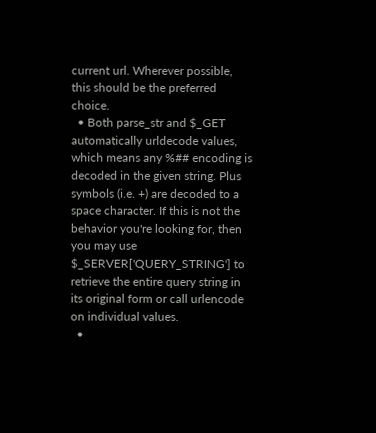current url. Wherever possible, this should be the preferred choice.
  • Both parse_str and $_GET automatically urldecode values, which means any %## encoding is decoded in the given string. Plus symbols (i.e. +) are decoded to a space character. If this is not the behavior you're looking for, then you may use $_SERVER['QUERY_STRING'] to retrieve the entire query string in its original form or call urlencode on individual values.
  •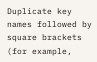Duplicate key names followed by square brackets (for example,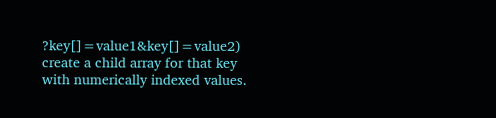?key[]=value1&key[]=value2) create a child array for that key with numerically indexed values.